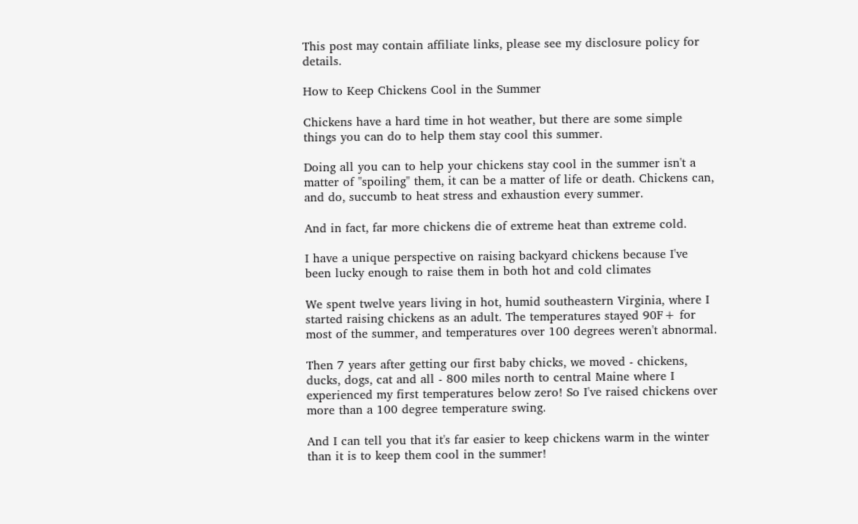This post may contain affiliate links, please see my disclosure policy for details.

How to Keep Chickens Cool in the Summer

Chickens have a hard time in hot weather, but there are some simple things you can do to help them stay cool this summer.

Doing all you can to help your chickens stay cool in the summer isn't a matter of "spoiling" them, it can be a matter of life or death. Chickens can, and do, succumb to heat stress and exhaustion every summer.

And in fact, far more chickens die of extreme heat than extreme cold.

I have a unique perspective on raising backyard chickens because I've been lucky enough to raise them in both hot and cold climates

We spent twelve years living in hot, humid southeastern Virginia, where I started raising chickens as an adult. The temperatures stayed 90F+ for most of the summer, and temperatures over 100 degrees weren't abnormal.

Then 7 years after getting our first baby chicks, we moved - chickens, ducks, dogs, cat and all - 800 miles north to central Maine where I experienced my first temperatures below zero! So I've raised chickens over more than a 100 degree temperature swing.

And I can tell you that it's far easier to keep chickens warm in the winter than it is to keep them cool in the summer!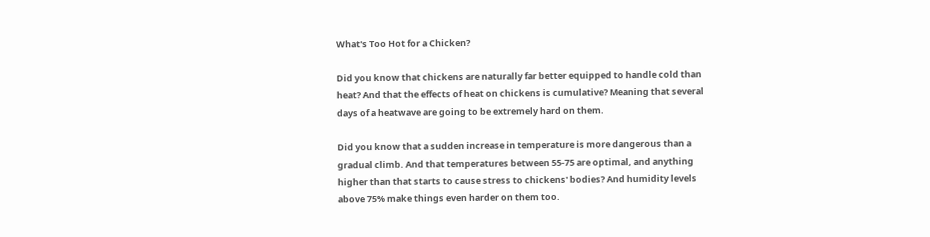What's Too Hot for a Chicken?

Did you know that chickens are naturally far better equipped to handle cold than heat? And that the effects of heat on chickens is cumulative? Meaning that several days of a heatwave are going to be extremely hard on them.

Did you know that a sudden increase in temperature is more dangerous than a gradual climb. And that temperatures between 55-75 are optimal, and anything higher than that starts to cause stress to chickens' bodies? And humidity levels above 75% make things even harder on them too.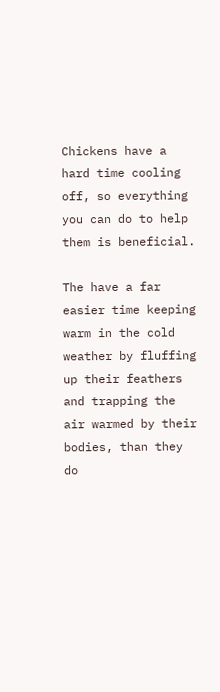Chickens have a hard time cooling off, so everything you can do to help them is beneficial.

The have a far easier time keeping warm in the cold weather by fluffing up their feathers and trapping the air warmed by their bodies, than they do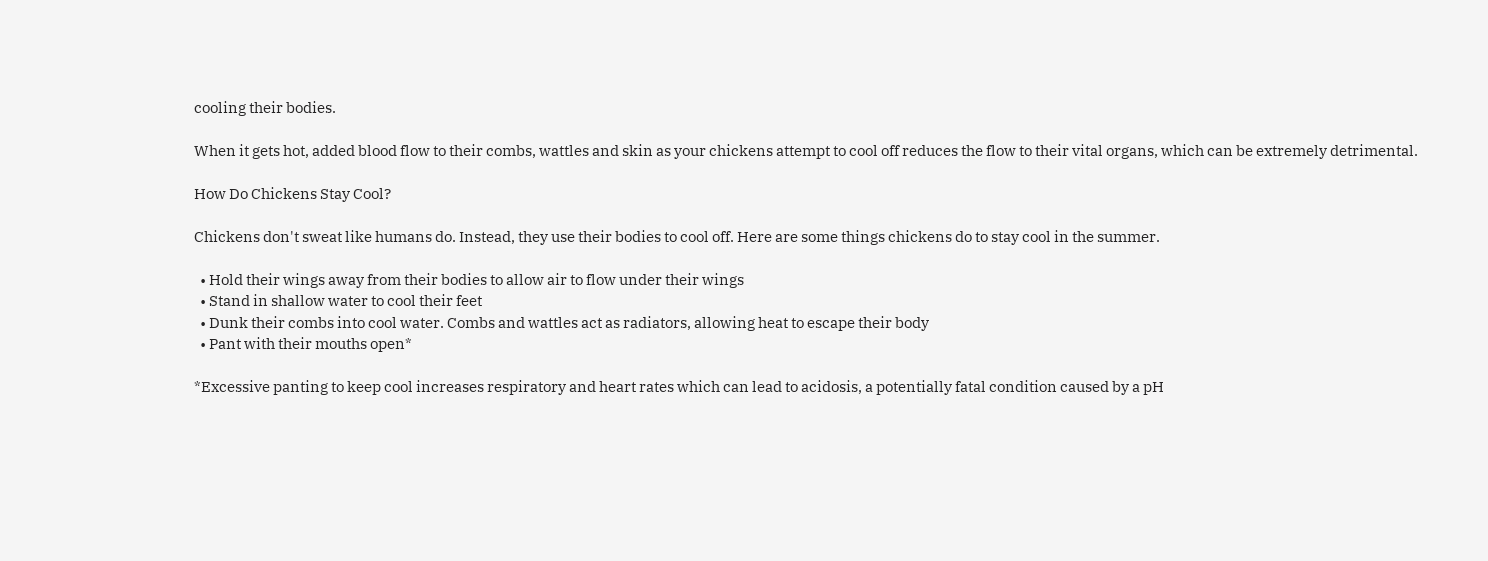cooling their bodies.

When it gets hot, added blood flow to their combs, wattles and skin as your chickens attempt to cool off reduces the flow to their vital organs, which can be extremely detrimental.

How Do Chickens Stay Cool?

Chickens don't sweat like humans do. Instead, they use their bodies to cool off. Here are some things chickens do to stay cool in the summer.

  • Hold their wings away from their bodies to allow air to flow under their wings
  • Stand in shallow water to cool their feet
  • Dunk their combs into cool water. Combs and wattles act as radiators, allowing heat to escape their body
  • Pant with their mouths open*

*Excessive panting to keep cool increases respiratory and heart rates which can lead to acidosis, a potentially fatal condition caused by a pH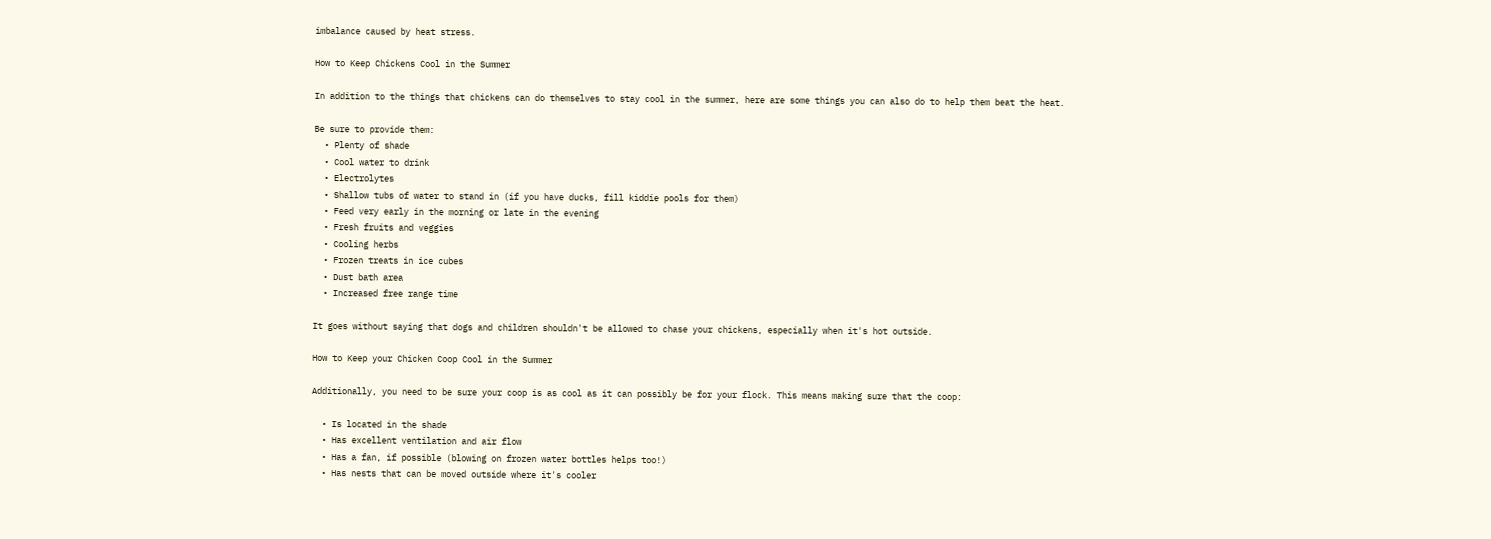imbalance caused by heat stress.

How to Keep Chickens Cool in the Summer

In addition to the things that chickens can do themselves to stay cool in the summer, here are some things you can also do to help them beat the heat.

Be sure to provide them:
  • Plenty of shade
  • Cool water to drink
  • Electrolytes
  • Shallow tubs of water to stand in (if you have ducks, fill kiddie pools for them)
  • Feed very early in the morning or late in the evening
  • Fresh fruits and veggies
  • Cooling herbs
  • Frozen treats in ice cubes
  • Dust bath area
  • Increased free range time

It goes without saying that dogs and children shouldn't be allowed to chase your chickens, especially when it's hot outside.

How to Keep your Chicken Coop Cool in the Summer

Additionally, you need to be sure your coop is as cool as it can possibly be for your flock. This means making sure that the coop:

  • Is located in the shade
  • Has excellent ventilation and air flow
  • Has a fan, if possible (blowing on frozen water bottles helps too!)
  • Has nests that can be moved outside where it's cooler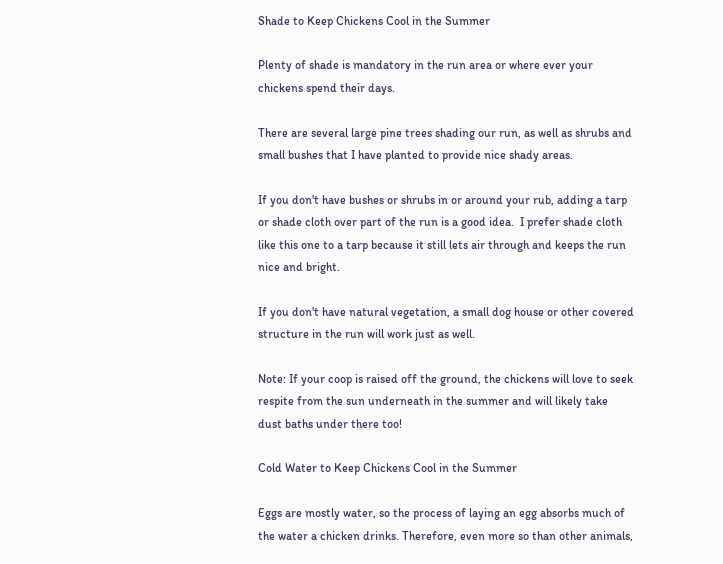Shade to Keep Chickens Cool in the Summer

Plenty of shade is mandatory in the run area or where ever your chickens spend their days.

There are several large pine trees shading our run, as well as shrubs and small bushes that I have planted to provide nice shady areas.

If you don't have bushes or shrubs in or around your rub, adding a tarp or shade cloth over part of the run is a good idea.  I prefer shade cloth like this one to a tarp because it still lets air through and keeps the run nice and bright.

If you don't have natural vegetation, a small dog house or other covered structure in the run will work just as well.

Note: If your coop is raised off the ground, the chickens will love to seek respite from the sun underneath in the summer and will likely take dust baths under there too!

Cold Water to Keep Chickens Cool in the Summer

Eggs are mostly water, so the process of laying an egg absorbs much of the water a chicken drinks. Therefore, even more so than other animals,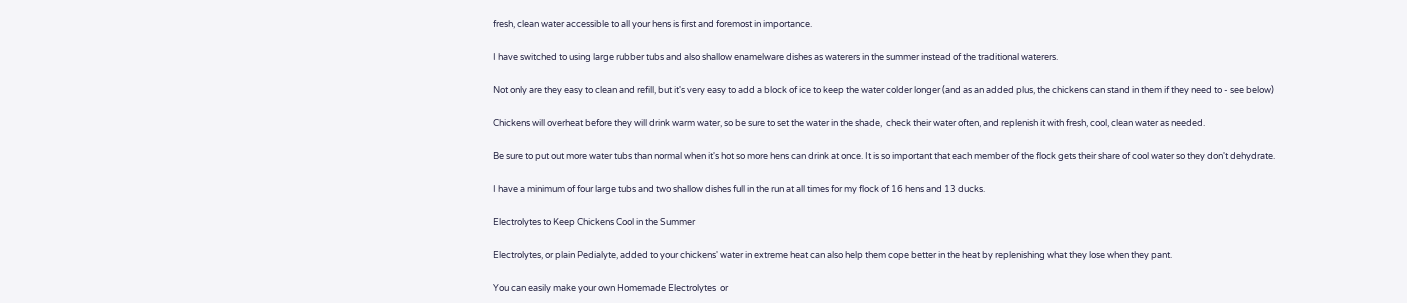fresh, clean water accessible to all your hens is first and foremost in importance.

I have switched to using large rubber tubs and also shallow enamelware dishes as waterers in the summer instead of the traditional waterers.

Not only are they easy to clean and refill, but it's very easy to add a block of ice to keep the water colder longer (and as an added plus, the chickens can stand in them if they need to - see below)

Chickens will overheat before they will drink warm water, so be sure to set the water in the shade,  check their water often, and replenish it with fresh, cool, clean water as needed.

Be sure to put out more water tubs than normal when it's hot so more hens can drink at once. It is so important that each member of the flock gets their share of cool water so they don't dehydrate.

I have a minimum of four large tubs and two shallow dishes full in the run at all times for my flock of 16 hens and 13 ducks.

Electrolytes to Keep Chickens Cool in the Summer

Electrolytes, or plain Pedialyte, added to your chickens' water in extreme heat can also help them cope better in the heat by replenishing what they lose when they pant.

You can easily make your own Homemade Electrolytes  or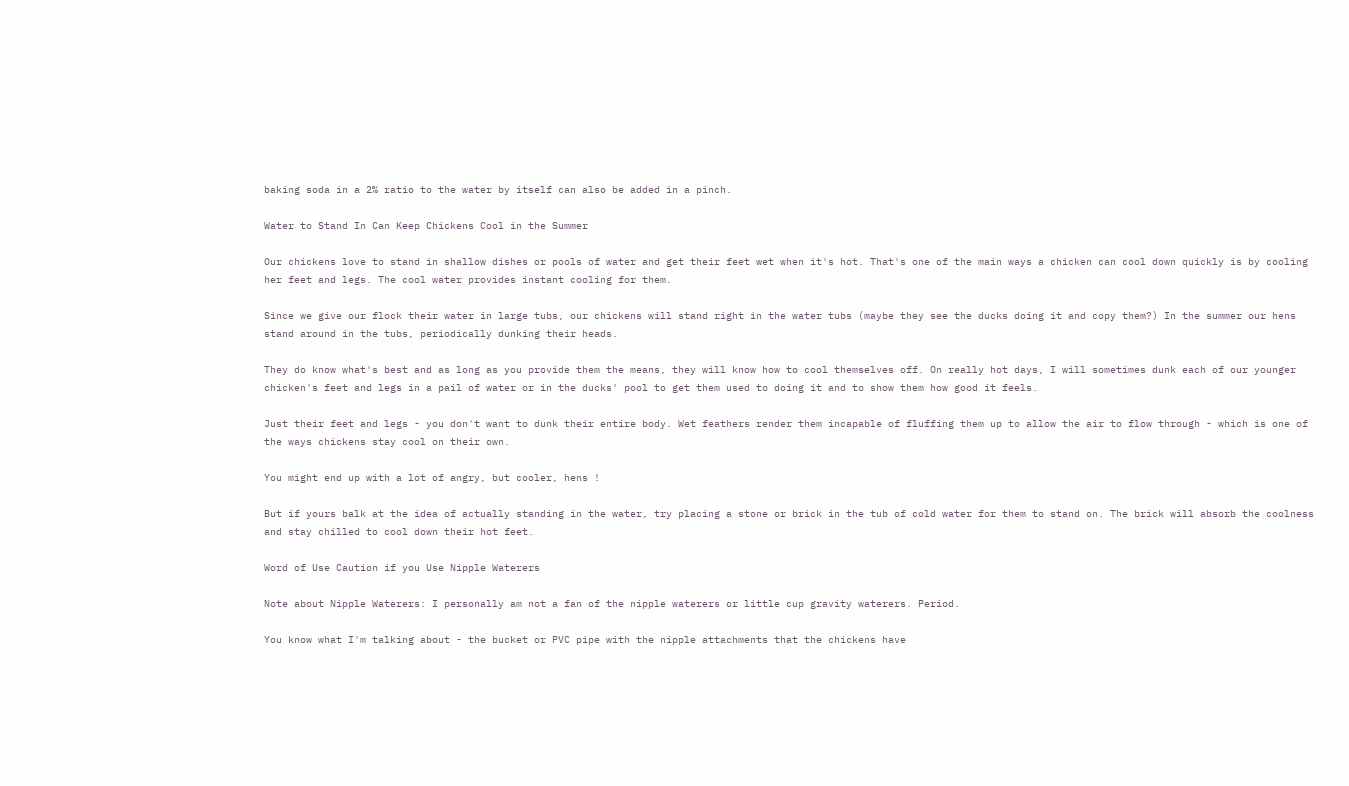baking soda in a 2% ratio to the water by itself can also be added in a pinch.

Water to Stand In Can Keep Chickens Cool in the Summer

Our chickens love to stand in shallow dishes or pools of water and get their feet wet when it's hot. That's one of the main ways a chicken can cool down quickly is by cooling her feet and legs. The cool water provides instant cooling for them.

Since we give our flock their water in large tubs, our chickens will stand right in the water tubs (maybe they see the ducks doing it and copy them?) In the summer our hens stand around in the tubs, periodically dunking their heads.

They do know what's best and as long as you provide them the means, they will know how to cool themselves off. On really hot days, I will sometimes dunk each of our younger chicken's feet and legs in a pail of water or in the ducks' pool to get them used to doing it and to show them how good it feels.

Just their feet and legs - you don't want to dunk their entire body. Wet feathers render them incapable of fluffing them up to allow the air to flow through - which is one of the ways chickens stay cool on their own.

You might end up with a lot of angry, but cooler, hens !

But if yours balk at the idea of actually standing in the water, try placing a stone or brick in the tub of cold water for them to stand on. The brick will absorb the coolness and stay chilled to cool down their hot feet.

Word of Use Caution if you Use Nipple Waterers

Note about Nipple Waterers: I personally am not a fan of the nipple waterers or little cup gravity waterers. Period.

You know what I'm talking about - the bucket or PVC pipe with the nipple attachments that the chickens have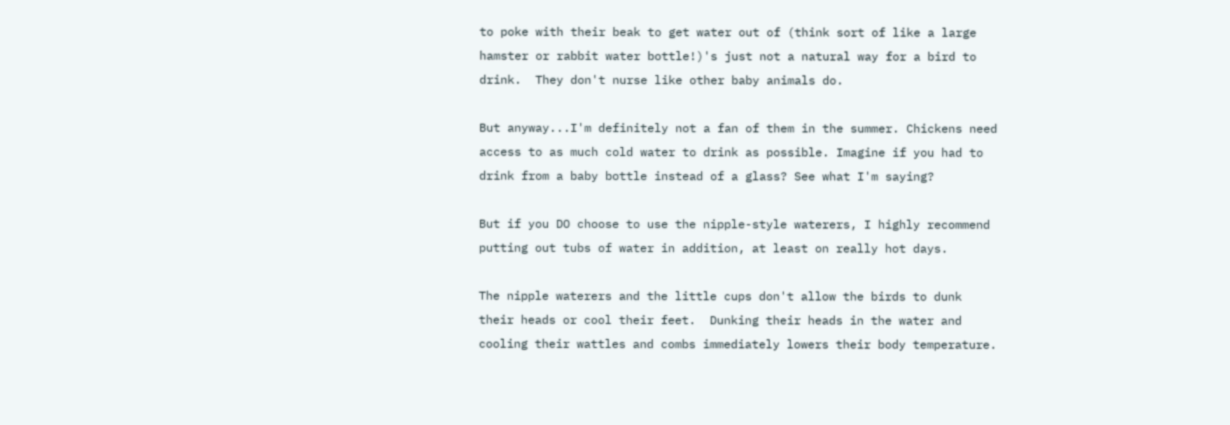to poke with their beak to get water out of (think sort of like a large hamster or rabbit water bottle!)'s just not a natural way for a bird to drink.  They don't nurse like other baby animals do.

But anyway...I'm definitely not a fan of them in the summer. Chickens need access to as much cold water to drink as possible. Imagine if you had to drink from a baby bottle instead of a glass? See what I'm saying?

But if you DO choose to use the nipple-style waterers, I highly recommend putting out tubs of water in addition, at least on really hot days.

The nipple waterers and the little cups don't allow the birds to dunk their heads or cool their feet.  Dunking their heads in the water and cooling their wattles and combs immediately lowers their body temperature.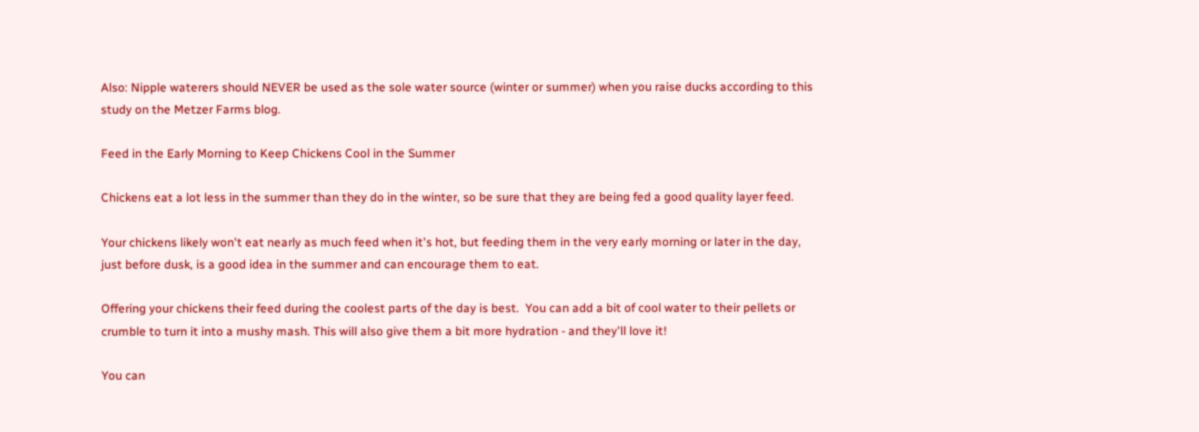Also: Nipple waterers should NEVER be used as the sole water source (winter or summer) when you raise ducks according to this study on the Metzer Farms blog.

Feed in the Early Morning to Keep Chickens Cool in the Summer

Chickens eat a lot less in the summer than they do in the winter, so be sure that they are being fed a good quality layer feed.

Your chickens likely won't eat nearly as much feed when it's hot, but feeding them in the very early morning or later in the day, just before dusk, is a good idea in the summer and can encourage them to eat.

Offering your chickens their feed during the coolest parts of the day is best.  You can add a bit of cool water to their pellets or crumble to turn it into a mushy mash. This will also give them a bit more hydration - and they'll love it!

You can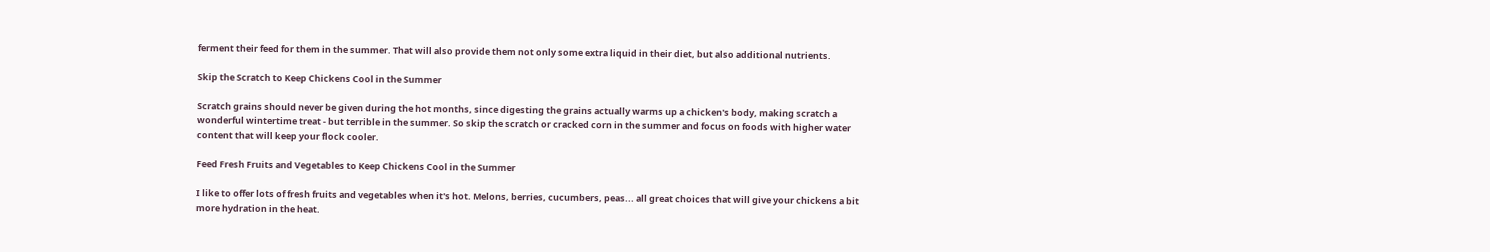ferment their feed for them in the summer. That will also provide them not only some extra liquid in their diet, but also additional nutrients.

Skip the Scratch to Keep Chickens Cool in the Summer

Scratch grains should never be given during the hot months, since digesting the grains actually warms up a chicken's body, making scratch a wonderful wintertime treat - but terrible in the summer. So skip the scratch or cracked corn in the summer and focus on foods with higher water content that will keep your flock cooler.

Feed Fresh Fruits and Vegetables to Keep Chickens Cool in the Summer

I like to offer lots of fresh fruits and vegetables when it's hot. Melons, berries, cucumbers, peas... all great choices that will give your chickens a bit more hydration in the heat.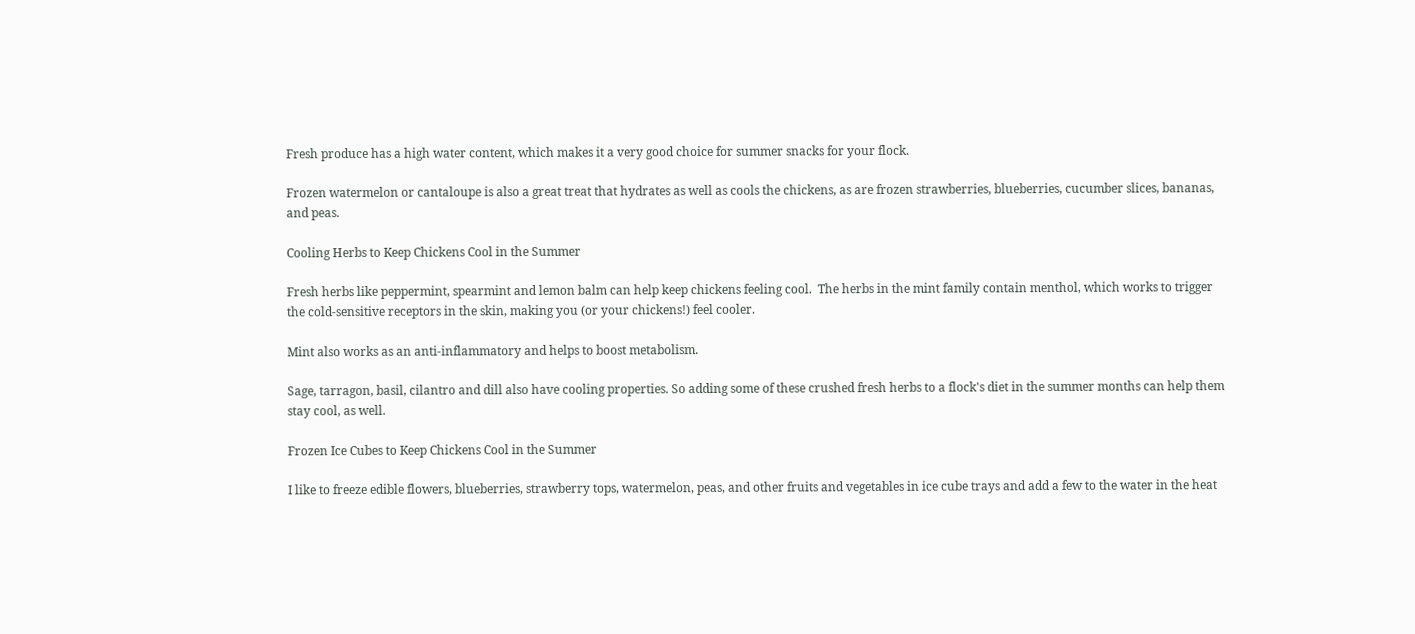Fresh produce has a high water content, which makes it a very good choice for summer snacks for your flock.

Frozen watermelon or cantaloupe is also a great treat that hydrates as well as cools the chickens, as are frozen strawberries, blueberries, cucumber slices, bananas, and peas.

Cooling Herbs to Keep Chickens Cool in the Summer

Fresh herbs like peppermint, spearmint and lemon balm can help keep chickens feeling cool.  The herbs in the mint family contain menthol, which works to trigger the cold-sensitive receptors in the skin, making you (or your chickens!) feel cooler.

Mint also works as an anti-inflammatory and helps to boost metabolism.

Sage, tarragon, basil, cilantro and dill also have cooling properties. So adding some of these crushed fresh herbs to a flock's diet in the summer months can help them stay cool, as well.

Frozen Ice Cubes to Keep Chickens Cool in the Summer

I like to freeze edible flowers, blueberries, strawberry tops, watermelon, peas, and other fruits and vegetables in ice cube trays and add a few to the water in the heat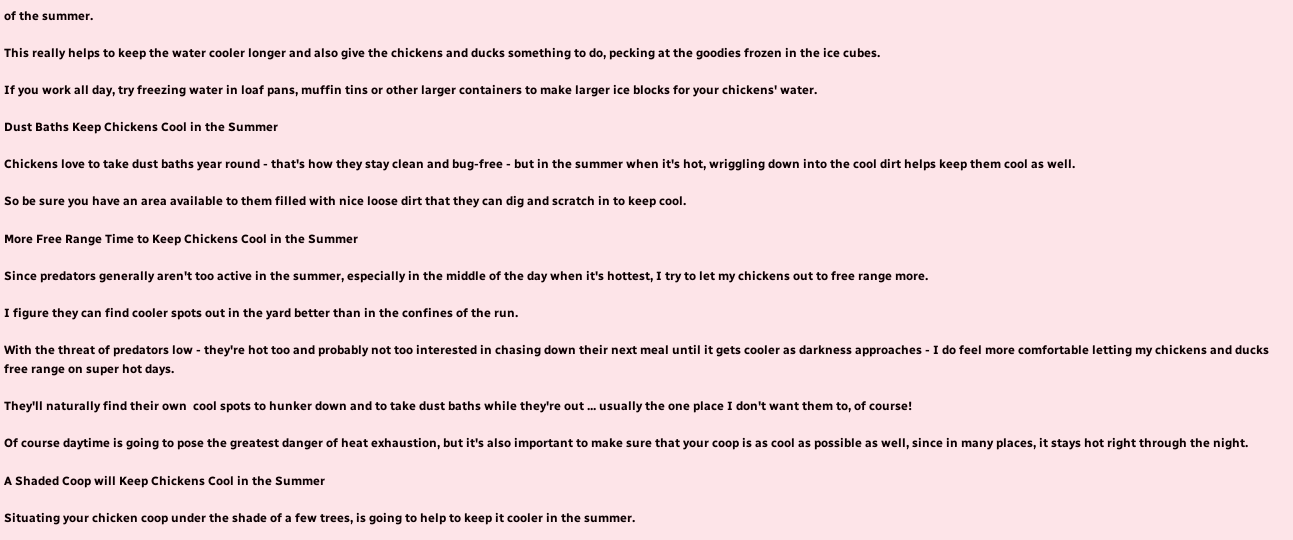of the summer.

This really helps to keep the water cooler longer and also give the chickens and ducks something to do, pecking at the goodies frozen in the ice cubes.

If you work all day, try freezing water in loaf pans, muffin tins or other larger containers to make larger ice blocks for your chickens' water.

Dust Baths Keep Chickens Cool in the Summer

Chickens love to take dust baths year round - that's how they stay clean and bug-free - but in the summer when it's hot, wriggling down into the cool dirt helps keep them cool as well.

So be sure you have an area available to them filled with nice loose dirt that they can dig and scratch in to keep cool.

More Free Range Time to Keep Chickens Cool in the Summer

Since predators generally aren't too active in the summer, especially in the middle of the day when it's hottest, I try to let my chickens out to free range more.

I figure they can find cooler spots out in the yard better than in the confines of the run.

With the threat of predators low - they're hot too and probably not too interested in chasing down their next meal until it gets cooler as darkness approaches - I do feel more comfortable letting my chickens and ducks free range on super hot days.

They'll naturally find their own  cool spots to hunker down and to take dust baths while they're out ... usually the one place I don't want them to, of course!

Of course daytime is going to pose the greatest danger of heat exhaustion, but it's also important to make sure that your coop is as cool as possible as well, since in many places, it stays hot right through the night.

A Shaded Coop will Keep Chickens Cool in the Summer

Situating your chicken coop under the shade of a few trees, is going to help to keep it cooler in the summer.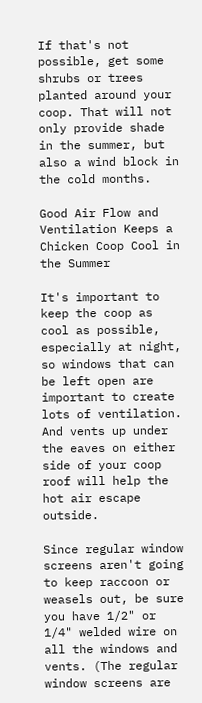If that's not possible, get some shrubs or trees planted around your coop. That will not only provide shade in the summer, but also a wind block in the cold months.

Good Air Flow and Ventilation Keeps a Chicken Coop Cool in the Summer

It's important to keep the coop as cool as possible, especially at night, so windows that can be left open are important to create lots of ventilation. And vents up under the eaves on either side of your coop roof will help the hot air escape outside.

Since regular window screens aren't going to keep raccoon or weasels out, be sure you have 1/2" or 1/4" welded wire on all the windows and vents. (The regular window screens are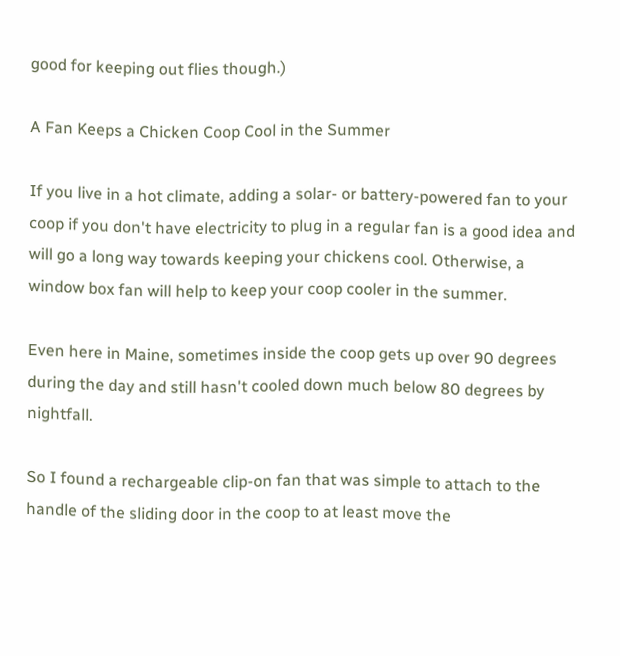good for keeping out flies though.)

A Fan Keeps a Chicken Coop Cool in the Summer

If you live in a hot climate, adding a solar- or battery-powered fan to your coop if you don't have electricity to plug in a regular fan is a good idea and will go a long way towards keeping your chickens cool. Otherwise, a window box fan will help to keep your coop cooler in the summer.

Even here in Maine, sometimes inside the coop gets up over 90 degrees during the day and still hasn't cooled down much below 80 degrees by nightfall.

So I found a rechargeable clip-on fan that was simple to attach to the handle of the sliding door in the coop to at least move the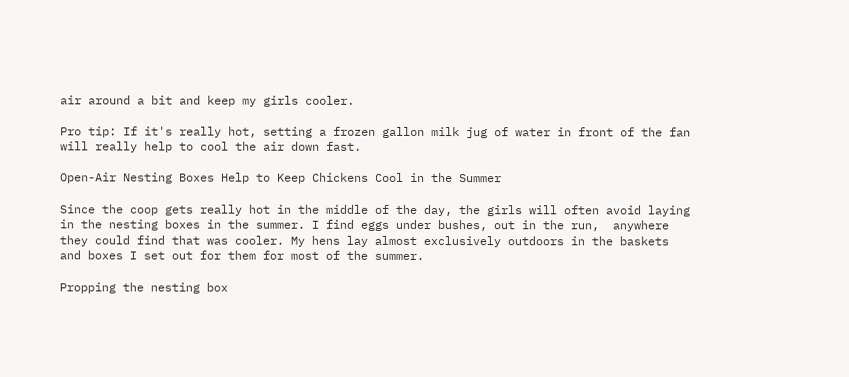air around a bit and keep my girls cooler.

Pro tip: If it's really hot, setting a frozen gallon milk jug of water in front of the fan will really help to cool the air down fast.

Open-Air Nesting Boxes Help to Keep Chickens Cool in the Summer

Since the coop gets really hot in the middle of the day, the girls will often avoid laying in the nesting boxes in the summer. I find eggs under bushes, out in the run,  anywhere they could find that was cooler. My hens lay almost exclusively outdoors in the baskets and boxes I set out for them for most of the summer.

Propping the nesting box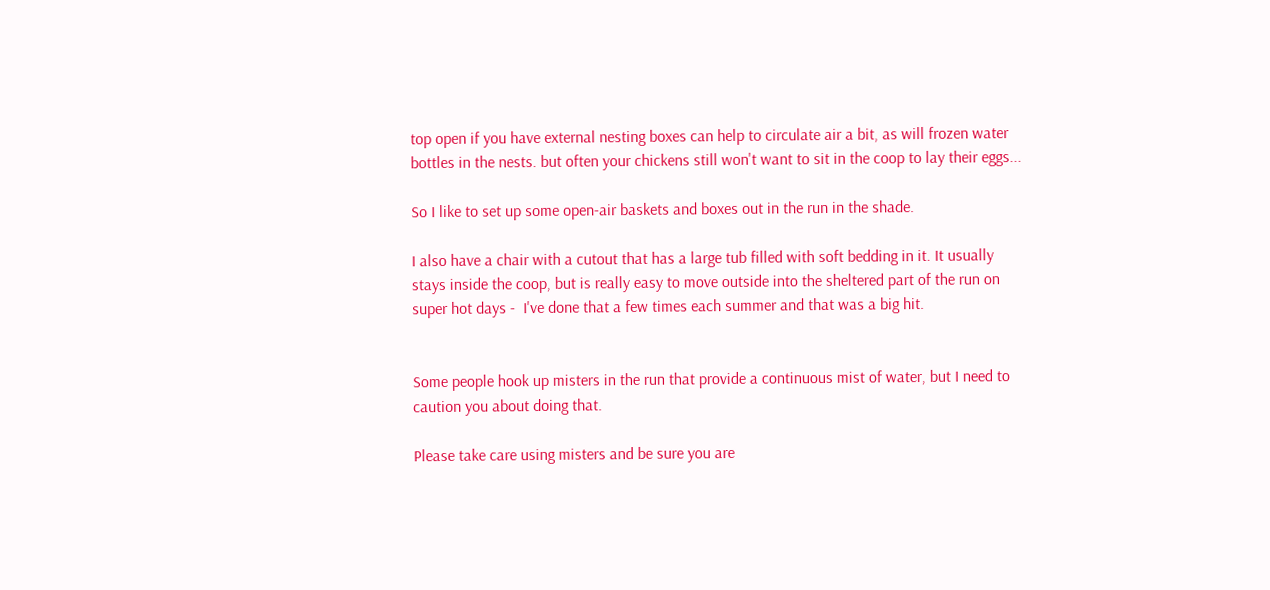top open if you have external nesting boxes can help to circulate air a bit, as will frozen water bottles in the nests. but often your chickens still won't want to sit in the coop to lay their eggs...

So I like to set up some open-air baskets and boxes out in the run in the shade.

I also have a chair with a cutout that has a large tub filled with soft bedding in it. It usually stays inside the coop, but is really easy to move outside into the sheltered part of the run on super hot days -  I've done that a few times each summer and that was a big hit.


Some people hook up misters in the run that provide a continuous mist of water, but I need to caution you about doing that.

Please take care using misters and be sure you are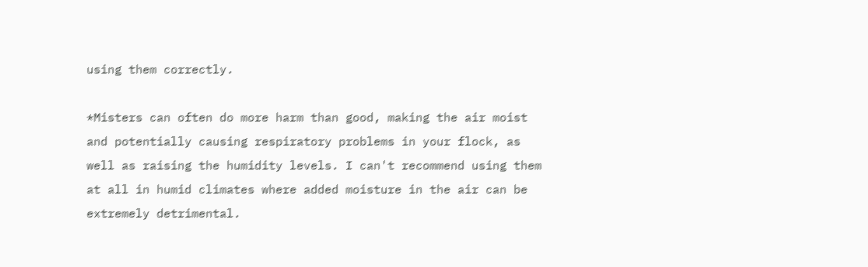using them correctly.

*Misters can often do more harm than good, making the air moist and potentially causing respiratory problems in your flock, as well as raising the humidity levels. I can't recommend using them at all in humid climates where added moisture in the air can be extremely detrimental.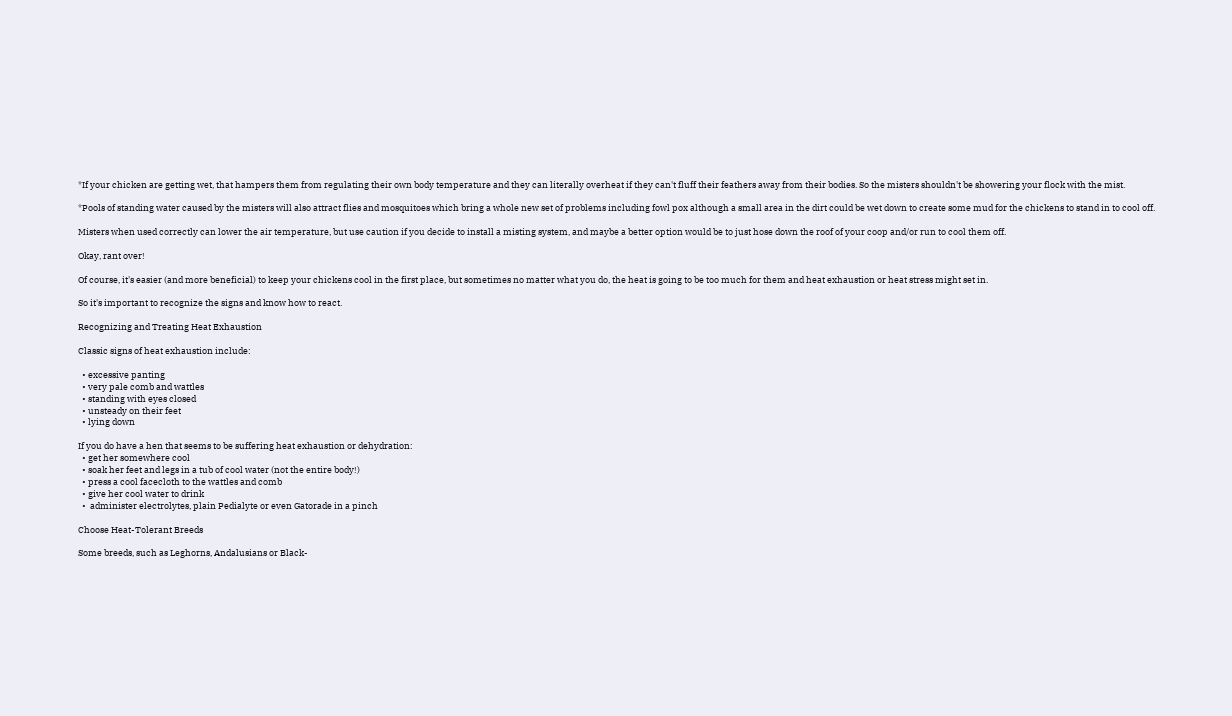*If your chicken are getting wet, that hampers them from regulating their own body temperature and they can literally overheat if they can't fluff their feathers away from their bodies. So the misters shouldn't be showering your flock with the mist.

*Pools of standing water caused by the misters will also attract flies and mosquitoes which bring a whole new set of problems including fowl pox although a small area in the dirt could be wet down to create some mud for the chickens to stand in to cool off.

Misters when used correctly can lower the air temperature, but use caution if you decide to install a misting system, and maybe a better option would be to just hose down the roof of your coop and/or run to cool them off.

Okay, rant over!

Of course, it's easier (and more beneficial) to keep your chickens cool in the first place, but sometimes no matter what you do, the heat is going to be too much for them and heat exhaustion or heat stress might set in.

So it's important to recognize the signs and know how to react.

Recognizing and Treating Heat Exhaustion

Classic signs of heat exhaustion include:

  • excessive panting
  • very pale comb and wattles
  • standing with eyes closed
  • unsteady on their feet
  • lying down

If you do have a hen that seems to be suffering heat exhaustion or dehydration:
  • get her somewhere cool
  • soak her feet and legs in a tub of cool water (not the entire body!)
  • press a cool facecloth to the wattles and comb
  • give her cool water to drink
  •  administer electrolytes, plain Pedialyte or even Gatorade in a pinch

Choose Heat-Tolerant Breeds

Some breeds, such as Leghorns, Andalusians or Black-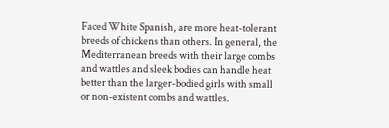Faced White Spanish, are more heat-tolerant breeds of chickens than others. In general, the Mediterranean breeds with their large combs and wattles and sleek bodies can handle heat better than the larger-bodied girls with small or non-existent combs and wattles.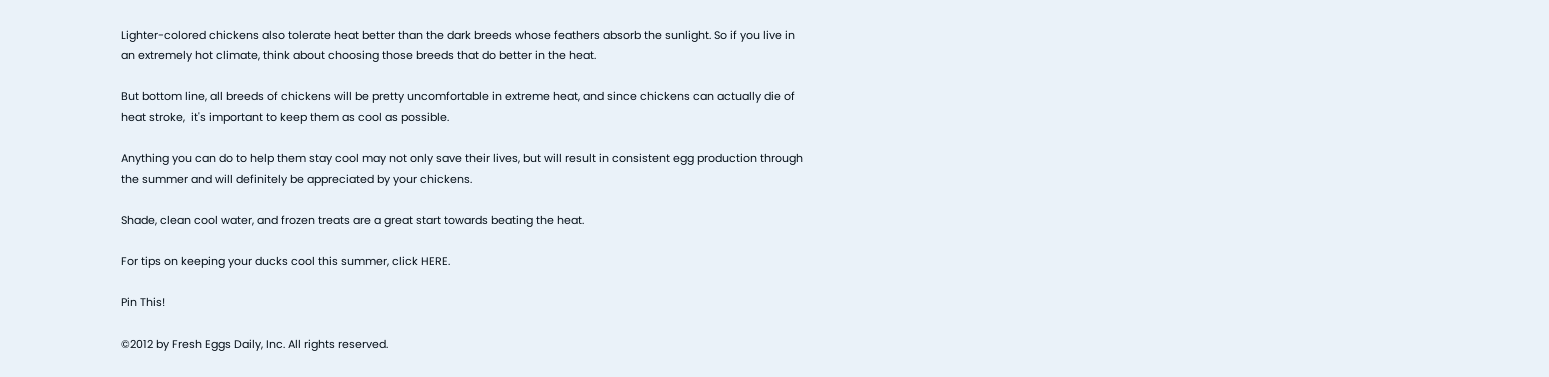Lighter-colored chickens also tolerate heat better than the dark breeds whose feathers absorb the sunlight. So if you live in an extremely hot climate, think about choosing those breeds that do better in the heat.

But bottom line, all breeds of chickens will be pretty uncomfortable in extreme heat, and since chickens can actually die of heat stroke,  it's important to keep them as cool as possible.

Anything you can do to help them stay cool may not only save their lives, but will result in consistent egg production through the summer and will definitely be appreciated by your chickens.

Shade, clean cool water, and frozen treats are a great start towards beating the heat.

For tips on keeping your ducks cool this summer, click HERE.

Pin This!

©2012 by Fresh Eggs Daily, Inc. All rights reserved.